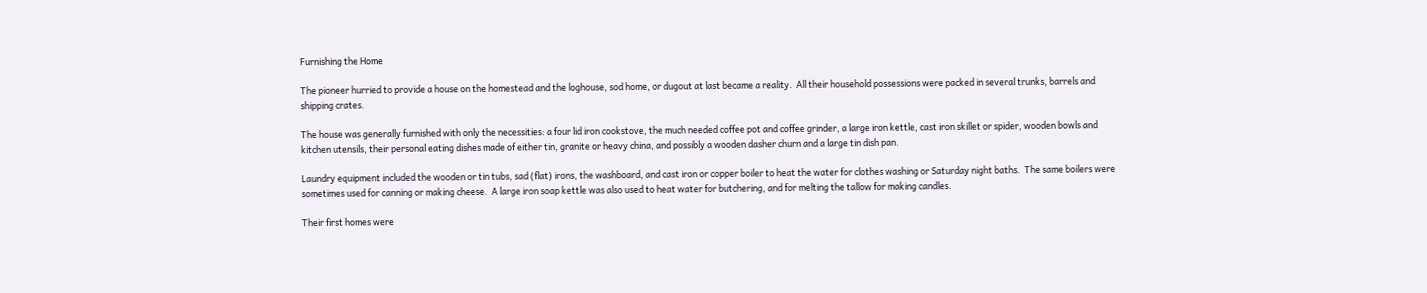Furnishing the Home

The pioneer hurried to provide a house on the homestead and the loghouse, sod home, or dugout at last became a reality.  All their household possessions were packed in several trunks, barrels and shipping crates.

The house was generally furnished with only the necessities: a four lid iron cookstove, the much needed coffee pot and coffee grinder, a large iron kettle, cast iron skillet or spider, wooden bowls and kitchen utensils, their personal eating dishes made of either tin, granite or heavy china, and possibly a wooden dasher churn and a large tin dish pan.

Laundry equipment included the wooden or tin tubs, sad (flat) irons, the washboard, and cast iron or copper boiler to heat the water for clothes washing or Saturday night baths.  The same boilers were sometimes used for canning or making cheese.  A large iron soap kettle was also used to heat water for butchering, and for melting the tallow for making candles.

Their first homes were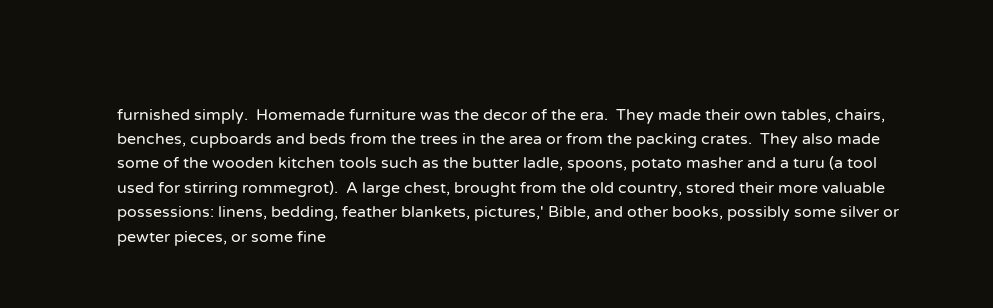furnished simply.  Homemade furniture was the decor of the era.  They made their own tables, chairs, benches, cupboards and beds from the trees in the area or from the packing crates.  They also made some of the wooden kitchen tools such as the butter ladle, spoons, potato masher and a turu (a tool used for stirring rommegrot).  A large chest, brought from the old country, stored their more valuable possessions: linens, bedding, feather blankets, pictures,' Bible, and other books, possibly some silver or pewter pieces, or some fine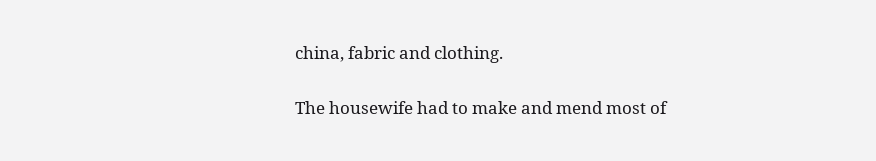china, fabric and clothing.

The housewife had to make and mend most of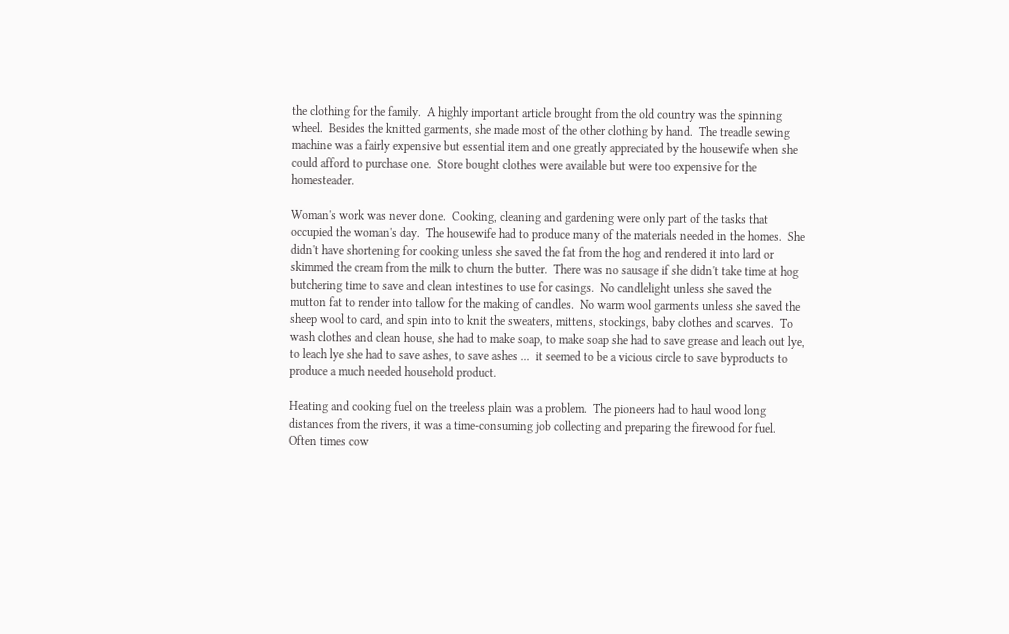the clothing for the family.  A highly important article brought from the old country was the spinning wheel.  Besides the knitted garments, she made most of the other clothing by hand.  The treadle sewing machine was a fairly expensive but essential item and one greatly appreciated by the housewife when she could afford to purchase one.  Store bought clothes were available but were too expensive for the homesteader.

Woman's work was never done.  Cooking, cleaning and gardening were only part of the tasks that occupied the woman's day.  The housewife had to produce many of the materials needed in the homes.  She didn't have shortening for cooking unless she saved the fat from the hog and rendered it into lard or skimmed the cream from the milk to churn the butter.  There was no sausage if she didn't take time at hog butchering time to save and clean intestines to use for casings.  No candlelight unless she saved the mutton fat to render into tallow for the making of candles.  No warm wool garments unless she saved the sheep wool to card, and spin into to knit the sweaters, mittens, stockings, baby clothes and scarves.  To wash clothes and clean house, she had to make soap, to make soap she had to save grease and leach out lye, to leach lye she had to save ashes, to save ashes ...  it seemed to be a vicious circle to save byproducts to produce a much needed household product.

Heating and cooking fuel on the treeless plain was a problem.  The pioneers had to haul wood long distances from the rivers, it was a time-consuming job collecting and preparing the firewood for fuel.  Often times cow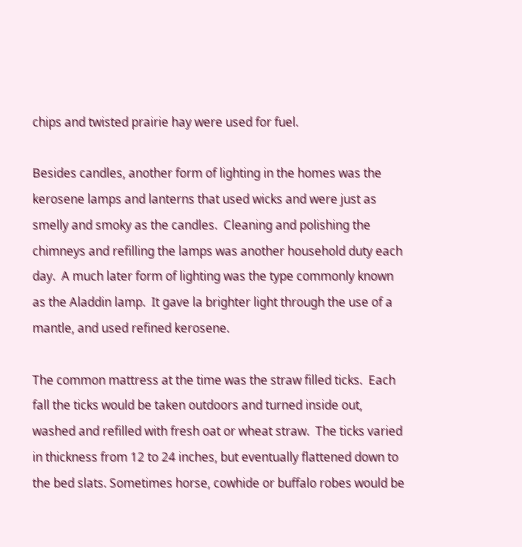chips and twisted prairie hay were used for fuel.

Besides candles, another form of lighting in the homes was the kerosene lamps and lanterns that used wicks and were just as smelly and smoky as the candles.  Cleaning and polishing the chimneys and refilling the lamps was another household duty each day.  A much later form of lighting was the type commonly known as the Aladdin lamp.  It gave la brighter light through the use of a mantle, and used refined kerosene.

The common mattress at the time was the straw filled ticks.  Each fall the ticks would be taken outdoors and turned inside out, washed and refilled with fresh oat or wheat straw.  The ticks varied in thickness from 12 to 24 inches, but eventually flattened down to the bed slats. Sometimes horse, cowhide or buffalo robes would be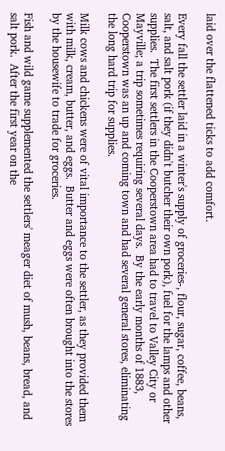laid over the flattened ticks to add comfort.

Every fall the settler laid in a winter's supply of groceries-, flour, sugar, coffee, beans, salt, and salt pork (if they didn't butcher their own pork), fuel for the lamps and other supplies.  The first settlers in the Cooperstown area had to travel to Valley City or Mayville; a trip sometimes requiring several days.  By the early months of 1883, Cooperstown was an up and coming town and had several general stores, eliminating the long hard trip for supplies.

Milk cows and chickens were of vital importance to the settler, as they provided them with milk, cream, butter, and eggs.  Butter and eggs were often brought into the stores by the housewife to trade for groceries.

Fish and wild game supplemented the settlers' meager diet of mush, beans, bread, and salt pork.  After the first year on the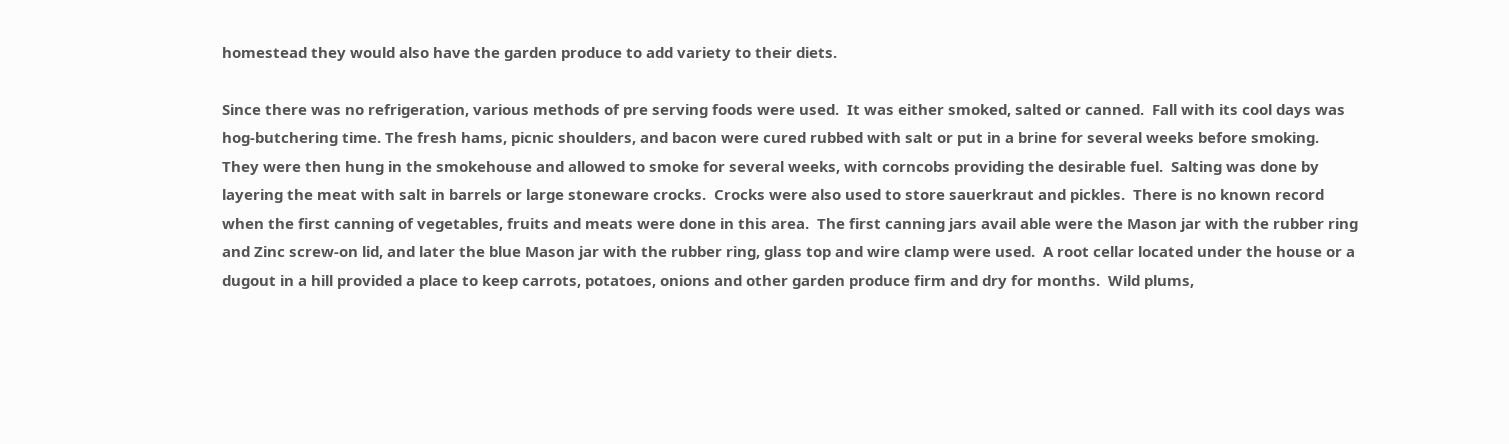homestead they would also have the garden produce to add variety to their diets.

Since there was no refrigeration, various methods of pre serving foods were used.  It was either smoked, salted or canned.  Fall with its cool days was hog-butchering time. The fresh hams, picnic shoulders, and bacon were cured rubbed with salt or put in a brine for several weeks before smoking.  They were then hung in the smokehouse and allowed to smoke for several weeks, with corncobs providing the desirable fuel.  Salting was done by layering the meat with salt in barrels or large stoneware crocks.  Crocks were also used to store sauerkraut and pickles.  There is no known record when the first canning of vegetables, fruits and meats were done in this area.  The first canning jars avail able were the Mason jar with the rubber ring and Zinc screw-on lid, and later the blue Mason jar with the rubber ring, glass top and wire clamp were used.  A root cellar located under the house or a dugout in a hill provided a place to keep carrots, potatoes, onions and other garden produce firm and dry for months.  Wild plums,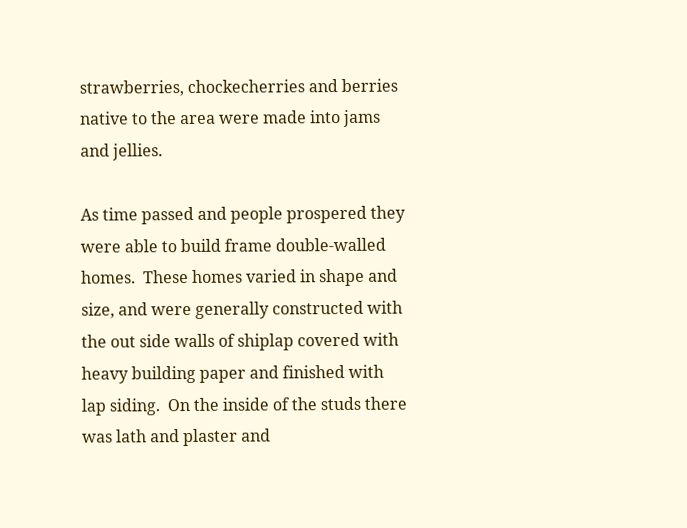strawberries, chockecherries and berries native to the area were made into jams and jellies.

As time passed and people prospered they were able to build frame double-walled homes.  These homes varied in shape and size, and were generally constructed with the out side walls of shiplap covered with heavy building paper and finished with lap siding.  On the inside of the studs there was lath and plaster and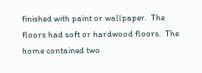finished with paint or wallpaper.  The floors had soft or hardwood floors.  The home contained two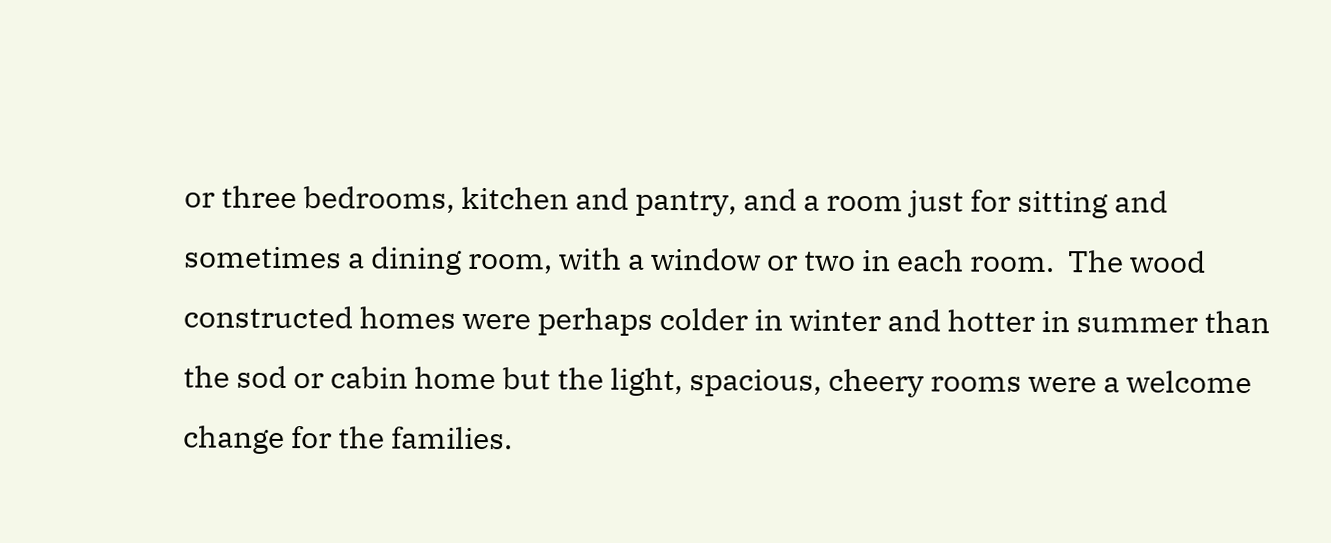or three bedrooms, kitchen and pantry, and a room just for sitting and sometimes a dining room, with a window or two in each room.  The wood constructed homes were perhaps colder in winter and hotter in summer than the sod or cabin home but the light, spacious, cheery rooms were a welcome change for the families.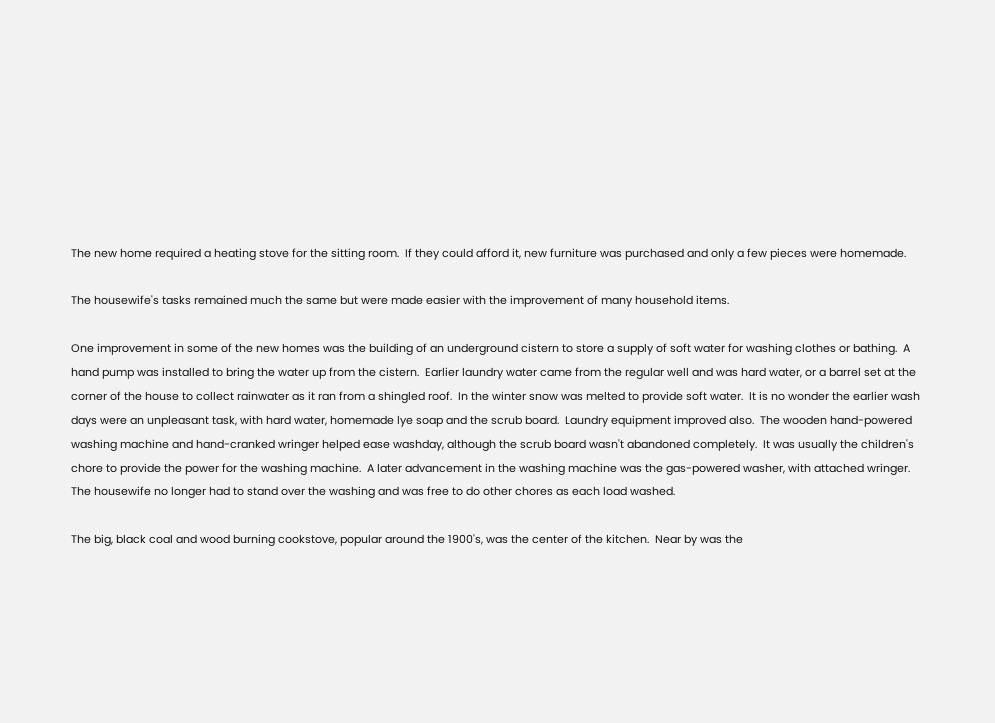The new home required a heating stove for the sitting room.  If they could afford it, new furniture was purchased and only a few pieces were homemade.

The housewife's tasks remained much the same but were made easier with the improvement of many household items.

One improvement in some of the new homes was the building of an underground cistern to store a supply of soft water for washing clothes or bathing.  A hand pump was installed to bring the water up from the cistern.  Earlier laundry water came from the regular well and was hard water, or a barrel set at the corner of the house to collect rainwater as it ran from a shingled roof.  In the winter snow was melted to provide soft water.  It is no wonder the earlier wash days were an unpleasant task, with hard water, homemade lye soap and the scrub board.  Laundry equipment improved also.  The wooden hand-powered washing machine and hand-cranked wringer helped ease washday, although the scrub board wasn't abandoned completely.  It was usually the children's chore to provide the power for the washing machine.  A later advancement in the washing machine was the gas-powered washer, with attached wringer.  The housewife no longer had to stand over the washing and was free to do other chores as each load washed.

The big, black coal and wood burning cookstove, popular around the 1900's, was the center of the kitchen.  Near by was the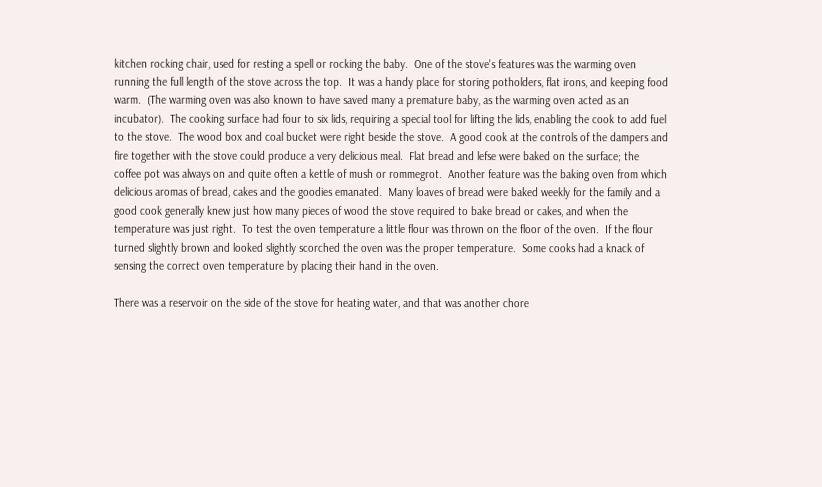kitchen rocking chair, used for resting a spell or rocking the baby.  One of the stove's features was the warming oven running the full length of the stove across the top.  It was a handy place for storing potholders, flat irons, and keeping food warm.  (The warming oven was also known to have saved many a premature baby, as the warming oven acted as an incubator).  The cooking surface had four to six lids, requiring a special tool for lifting the lids, enabling the cook to add fuel to the stove.  The wood box and coal bucket were right beside the stove.  A good cook at the controls of the dampers and fire together with the stove could produce a very delicious meal.  Flat bread and lefse were baked on the surface; the coffee pot was always on and quite often a kettle of mush or rommegrot.  Another feature was the baking oven from which delicious aromas of bread, cakes and the goodies emanated.  Many loaves of bread were baked weekly for the family and a good cook generally knew just how many pieces of wood the stove required to bake bread or cakes, and when the temperature was just right.  To test the oven temperature a little flour was thrown on the floor of the oven.  If the flour turned slightly brown and looked slightly scorched the oven was the proper temperature.  Some cooks had a knack of sensing the correct oven temperature by placing their hand in the oven.

There was a reservoir on the side of the stove for heating water, and that was another chore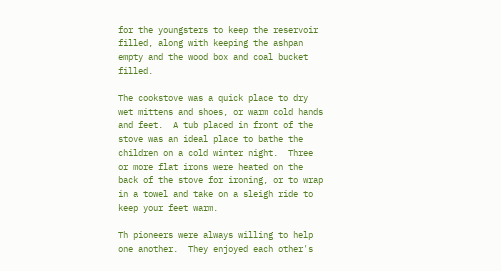for the youngsters to keep the reservoir filled, along with keeping the ashpan empty and the wood box and coal bucket filled.

The cookstove was a quick place to dry wet mittens and shoes, or warm cold hands and feet.  A tub placed in front of the stove was an ideal place to bathe the children on a cold winter night.  Three or more flat irons were heated on the back of the stove for ironing, or to wrap in a towel and take on a sleigh ride to keep your feet warm.

Th pioneers were always willing to help one another.  They enjoyed each other's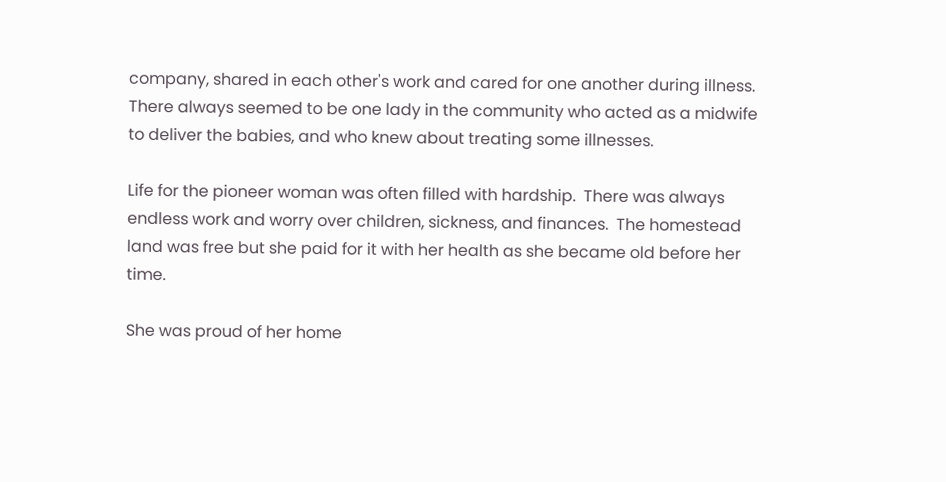company, shared in each other's work and cared for one another during illness.  There always seemed to be one lady in the community who acted as a midwife to deliver the babies, and who knew about treating some illnesses.

Life for the pioneer woman was often filled with hardship.  There was always endless work and worry over children, sickness, and finances.  The homestead land was free but she paid for it with her health as she became old before her time.

She was proud of her home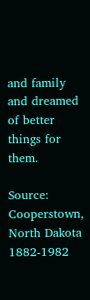and family and dreamed of better things for them.

Source: Cooperstown, North Dakota 1882-1982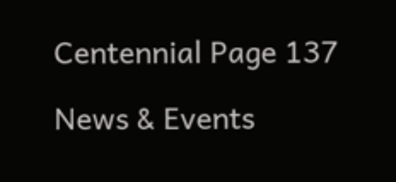Centennial Page 137

News & Events